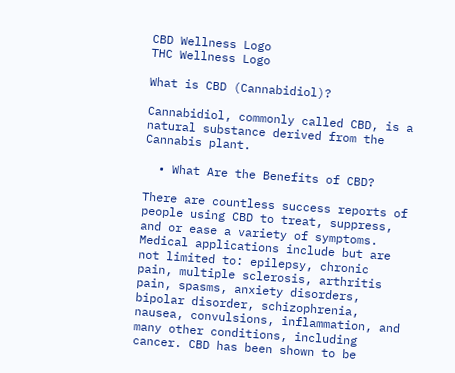CBD Wellness Logo
THC Wellness Logo

What is CBD (Cannabidiol)?

Cannabidiol, commonly called CBD, is a natural substance derived from the Cannabis plant.

  • What Are the Benefits of CBD?

There are countless success reports of people using CBD to treat, suppress, and or ease a variety of symptoms. Medical applications include but are not limited to: epilepsy, chronic pain, multiple sclerosis, arthritis pain, spasms, anxiety disorders, bipolar disorder, schizophrenia, nausea, convulsions, inflammation, and many other conditions, including cancer. CBD has been shown to be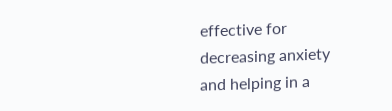effective for decreasing anxiety and helping in a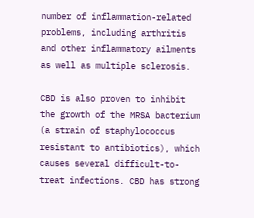number of inflammation-related problems, including arthritis and other inflammatory ailments as well as multiple sclerosis.

CBD is also proven to inhibit the growth of the MRSA bacterium (a strain of staphylococcus resistant to antibiotics), which causes several difficult-to-treat infections. CBD has strong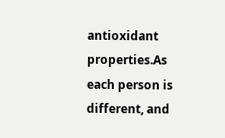antioxidant properties.As each person is different, and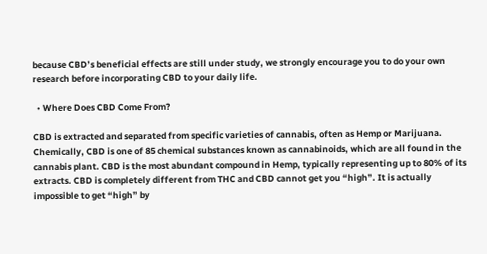because CBD’s beneficial effects are still under study, we strongly encourage you to do your own research before incorporating CBD to your daily life.

  • Where Does CBD Come From?

CBD is extracted and separated from specific varieties of cannabis, often as Hemp or Marijuana. Chemically, CBD is one of 85 chemical substances known as cannabinoids, which are all found in the cannabis plant. CBD is the most abundant compound in Hemp, typically representing up to 80% of its extracts. CBD is completely different from THC and CBD cannot get you “high”. It is actually impossible to get “high” by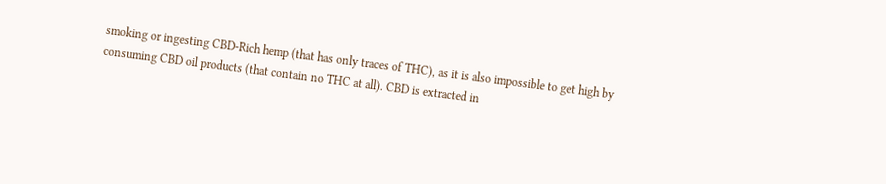smoking or ingesting CBD-Rich hemp (that has only traces of THC), as it is also impossible to get high by consuming CBD oil products (that contain no THC at all). CBD is extracted in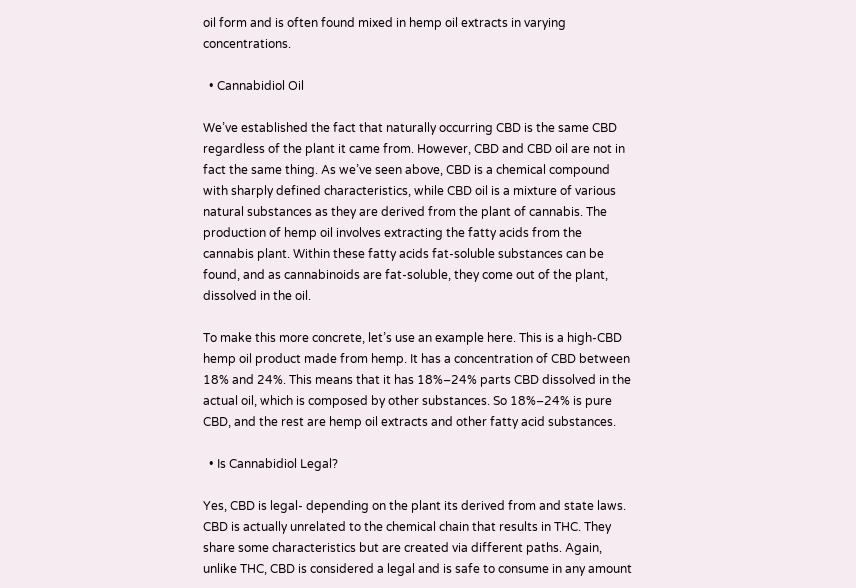oil form and is often found mixed in hemp oil extracts in varying concentrations.

  • Cannabidiol Oil

We’ve established the fact that naturally occurring CBD is the same CBD regardless of the plant it came from. However, CBD and CBD oil are not in fact the same thing. As we’ve seen above, CBD is a chemical compound with sharply defined characteristics, while CBD oil is a mixture of various natural substances as they are derived from the plant of cannabis. The production of hemp oil involves extracting the fatty acids from the cannabis plant. Within these fatty acids fat-soluble substances can be found, and as cannabinoids are fat-soluble, they come out of the plant, dissolved in the oil.

To make this more concrete, let’s use an example here. This is a high-CBD hemp oil product made from hemp. It has a concentration of CBD between 18% and 24%. This means that it has 18%–24% parts CBD dissolved in the actual oil, which is composed by other substances. So 18%–24% is pure CBD, and the rest are hemp oil extracts and other fatty acid substances.

  • Is Cannabidiol Legal?

Yes, CBD is legal- depending on the plant its derived from and state laws. CBD is actually unrelated to the chemical chain that results in THC. They share some characteristics but are created via different paths. Again, unlike THC, CBD is considered a legal and is safe to consume in any amount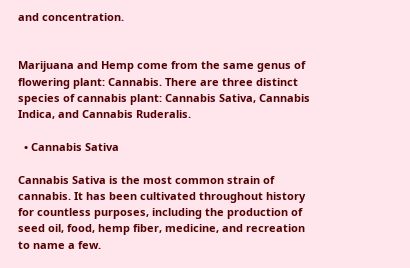and concentration.


Marijuana and Hemp come from the same genus of flowering plant: Cannabis. There are three distinct species of cannabis plant: Cannabis Sativa, Cannabis Indica, and Cannabis Ruderalis.

  • Cannabis Sativa

Cannabis Sativa is the most common strain of cannabis. It has been cultivated throughout history for countless purposes, including the production of seed oil, food, hemp fiber, medicine, and recreation to name a few.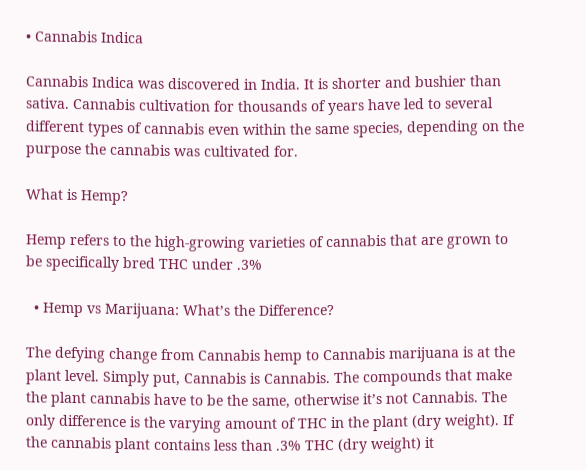• Cannabis Indica

Cannabis Indica was discovered in India. It is shorter and bushier than sativa. Cannabis cultivation for thousands of years have led to several different types of cannabis even within the same species, depending on the purpose the cannabis was cultivated for.

What is Hemp?

Hemp refers to the high-growing varieties of cannabis that are grown to be specifically bred THC under .3%

  • Hemp vs Marijuana: What’s the Difference?

The defying change from Cannabis hemp to Cannabis marijuana is at the plant level. Simply put, Cannabis is Cannabis. The compounds that make the plant cannabis have to be the same, otherwise it’s not Cannabis. The only difference is the varying amount of THC in the plant (dry weight). If the cannabis plant contains less than .3% THC (dry weight) it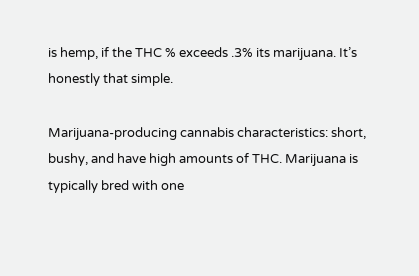is hemp, if the THC % exceeds .3% its marijuana. It’s honestly that simple.

Marijuana-producing cannabis characteristics: short, bushy, and have high amounts of THC. Marijuana is typically bred with one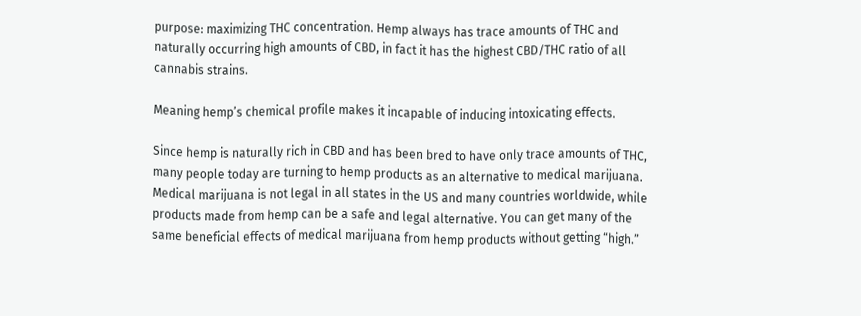purpose: maximizing THC concentration. Hemp always has trace amounts of THC and naturally occurring high amounts of CBD, in fact it has the highest CBD/THC ratio of all cannabis strains.

Meaning hemp’s chemical profile makes it incapable of inducing intoxicating effects.

Since hemp is naturally rich in CBD and has been bred to have only trace amounts of THC, many people today are turning to hemp products as an alternative to medical marijuana. Medical marijuana is not legal in all states in the US and many countries worldwide, while products made from hemp can be a safe and legal alternative. You can get many of the same beneficial effects of medical marijuana from hemp products without getting “high.”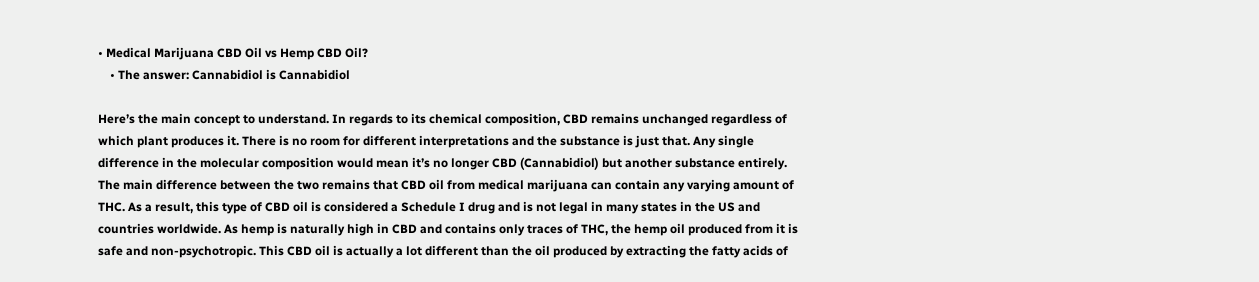• Medical Marijuana CBD Oil vs Hemp CBD Oil?
    • The answer: Cannabidiol is Cannabidiol

Here’s the main concept to understand. In regards to its chemical composition, CBD remains unchanged regardless of which plant produces it. There is no room for different interpretations and the substance is just that. Any single difference in the molecular composition would mean it’s no longer CBD (Cannabidiol) but another substance entirely. The main difference between the two remains that CBD oil from medical marijuana can contain any varying amount of THC. As a result, this type of CBD oil is considered a Schedule I drug and is not legal in many states in the US and countries worldwide. As hemp is naturally high in CBD and contains only traces of THC, the hemp oil produced from it is safe and non-psychotropic. This CBD oil is actually a lot different than the oil produced by extracting the fatty acids of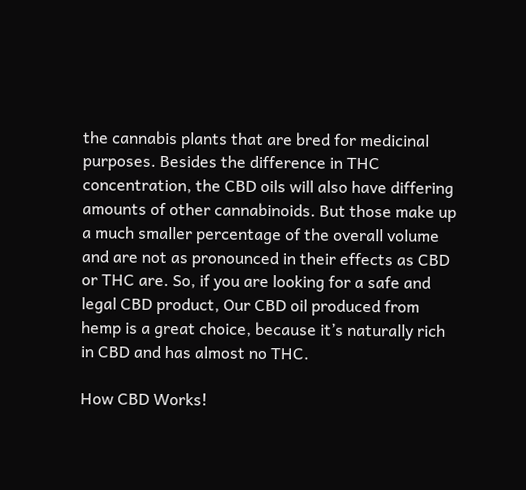the cannabis plants that are bred for medicinal purposes. Besides the difference in THC concentration, the CBD oils will also have differing amounts of other cannabinoids. But those make up a much smaller percentage of the overall volume and are not as pronounced in their effects as CBD or THC are. So, if you are looking for a safe and legal CBD product, Our CBD oil produced from hemp is a great choice, because it’s naturally rich in CBD and has almost no THC.

How CBD Works!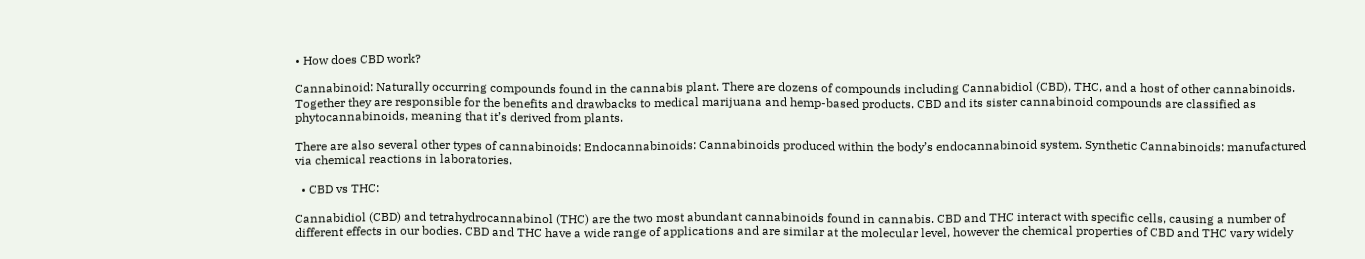• How does CBD work?

Cannabinoid: Naturally occurring compounds found in the cannabis plant. There are dozens of compounds including Cannabidiol (CBD), THC, and a host of other cannabinoids. Together they are responsible for the benefits and drawbacks to medical marijuana and hemp-based products. CBD and its sister cannabinoid compounds are classified as phytocannabinoids, meaning that it’s derived from plants.

There are also several other types of cannabinoids: Endocannabinoids: Cannabinoids produced within the body’s endocannabinoid system. Synthetic Cannabinoids: manufactured via chemical reactions in laboratories.

  • CBD vs THC:

Cannabidiol (CBD) and tetrahydrocannabinol (THC) are the two most abundant cannabinoids found in cannabis. CBD and THC interact with specific cells, causing a number of different effects in our bodies. CBD and THC have a wide range of applications and are similar at the molecular level, however the chemical properties of CBD and THC vary widely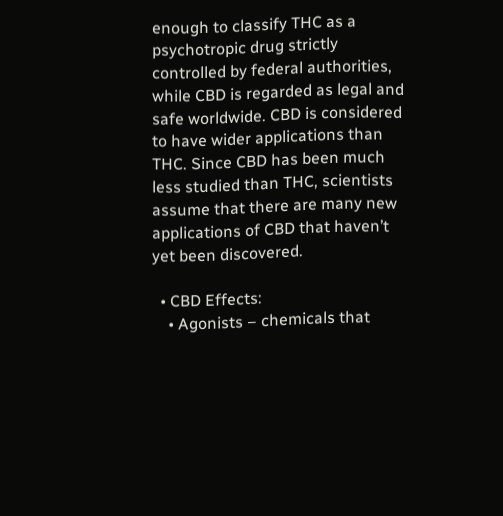enough to classify THC as a psychotropic drug strictly controlled by federal authorities, while CBD is regarded as legal and safe worldwide. CBD is considered to have wider applications than THC. Since CBD has been much less studied than THC, scientists assume that there are many new applications of CBD that haven’t yet been discovered.

  • CBD Effects:
    • Agonists – chemicals that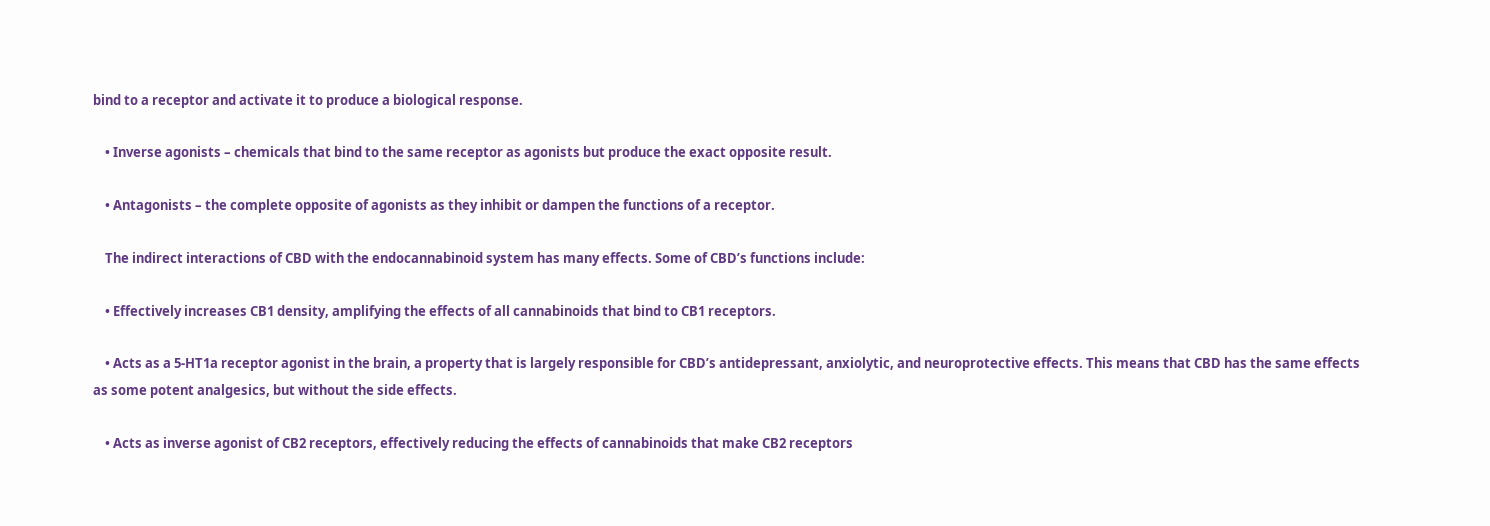bind to a receptor and activate it to produce a biological response.

    • Inverse agonists – chemicals that bind to the same receptor as agonists but produce the exact opposite result.

    • Antagonists – the complete opposite of agonists as they inhibit or dampen the functions of a receptor.

    The indirect interactions of CBD with the endocannabinoid system has many effects. Some of CBD’s functions include:

    • Effectively increases CB1 density, amplifying the effects of all cannabinoids that bind to CB1 receptors.

    • Acts as a 5-HT1a receptor agonist in the brain, a property that is largely responsible for CBD’s antidepressant, anxiolytic, and neuroprotective effects. This means that CBD has the same effects as some potent analgesics, but without the side effects.

    • Acts as inverse agonist of CB2 receptors, effectively reducing the effects of cannabinoids that make CB2 receptors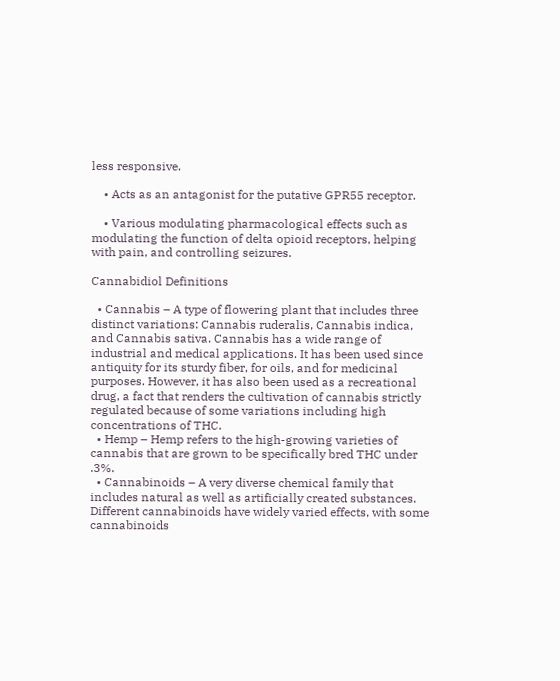less responsive.

    • Acts as an antagonist for the putative GPR55 receptor.

    • Various modulating pharmacological effects such as modulating the function of delta opioid receptors, helping with pain, and controlling seizures.

Cannabidiol Definitions

  • Cannabis – A type of flowering plant that includes three distinct variations: Cannabis ruderalis, Cannabis indica, and Cannabis sativa. Cannabis has a wide range of industrial and medical applications. It has been used since antiquity for its sturdy fiber, for oils, and for medicinal purposes. However, it has also been used as a recreational drug, a fact that renders the cultivation of cannabis strictly regulated because of some variations including high concentrations of THC.
  • Hemp – Hemp refers to the high-growing varieties of cannabis that are grown to be specifically bred THC under .3%.
  • Cannabinoids – A very diverse chemical family that includes natural as well as artificially created substances. Different cannabinoids have widely varied effects, with some cannabinoids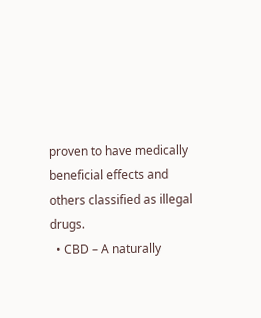proven to have medically beneficial effects and others classified as illegal drugs.
  • CBD – A naturally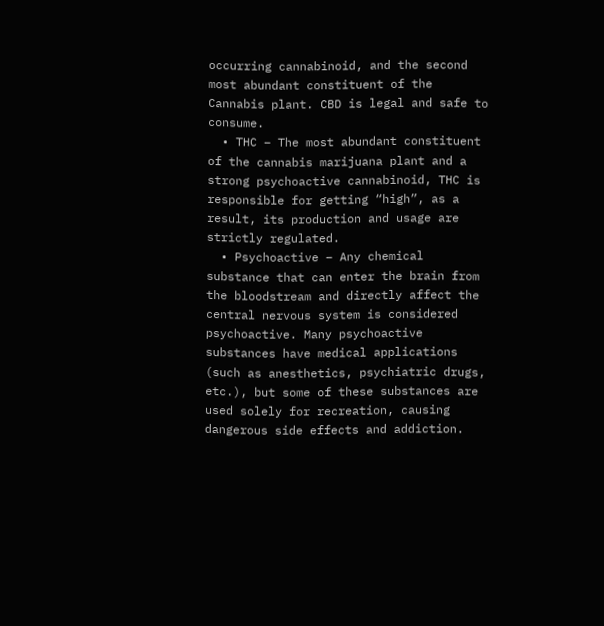occurring cannabinoid, and the second most abundant constituent of the Cannabis plant. CBD is legal and safe to consume.
  • THC – The most abundant constituent of the cannabis marijuana plant and a strong psychoactive cannabinoid, THC is responsible for getting “high”, as a result, its production and usage are strictly regulated.
  • Psychoactive – Any chemical substance that can enter the brain from the bloodstream and directly affect the central nervous system is considered psychoactive. Many psychoactive substances have medical applications (such as anesthetics, psychiatric drugs, etc.), but some of these substances are used solely for recreation, causing dangerous side effects and addiction.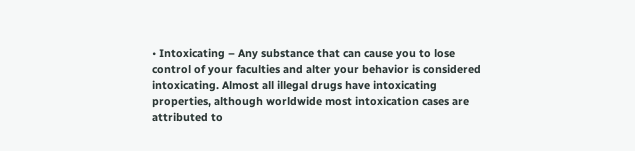• Intoxicating – Any substance that can cause you to lose control of your faculties and alter your behavior is considered intoxicating. Almost all illegal drugs have intoxicating properties, although worldwide most intoxication cases are attributed to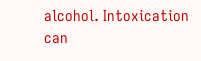alcohol. Intoxication can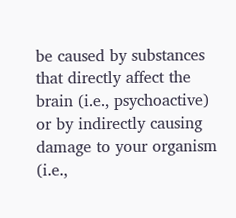be caused by substances that directly affect the brain (i.e., psychoactive) or by indirectly causing damage to your organism (i.e.,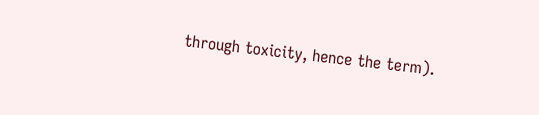through toxicity, hence the term).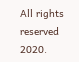All rights reserved 2020.